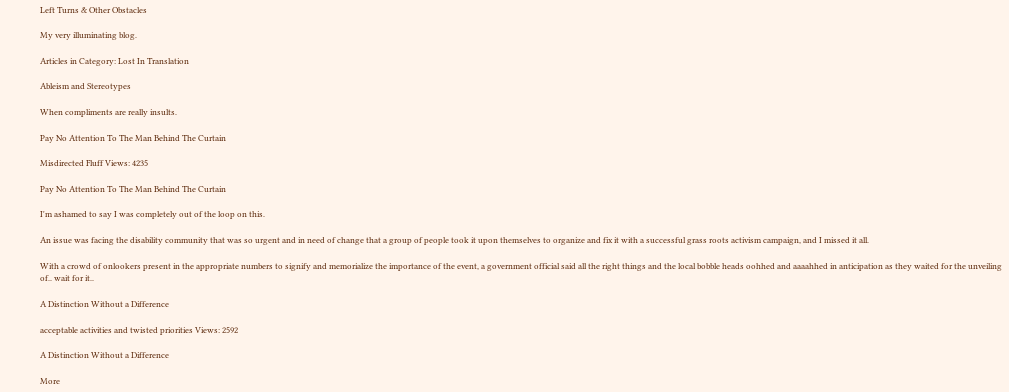Left Turns & Other Obstacles

My very illuminating blog.

Articles in Category: Lost In Translation

Ableism and Stereotypes

When compliments are really insults.

Pay No Attention To The Man Behind The Curtain

Misdirected Fluff Views: 4235

Pay No Attention To The Man Behind The Curtain

I'm ashamed to say I was completely out of the loop on this.

An issue was facing the disability community that was so urgent and in need of change that a group of people took it upon themselves to organize and fix it with a successful grass roots activism campaign, and I missed it all.

With a crowd of onlookers present in the appropriate numbers to signify and memorialize the importance of the event, a government official said all the right things and the local bobble heads oohhed and aaaahhed in anticipation as they waited for the unveiling of.. wait for it..

A Distinction Without a Difference

acceptable activities and twisted priorities Views: 2592

A Distinction Without a Difference

More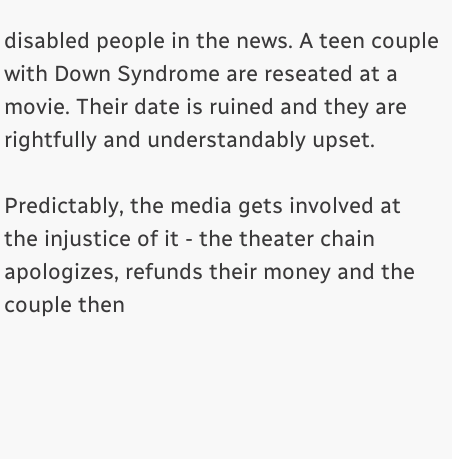disabled people in the news. A teen couple with Down Syndrome are reseated at a movie. Their date is ruined and they are rightfully and understandably upset.

Predictably, the media gets involved at the injustice of it - the theater chain apologizes, refunds their money and the couple then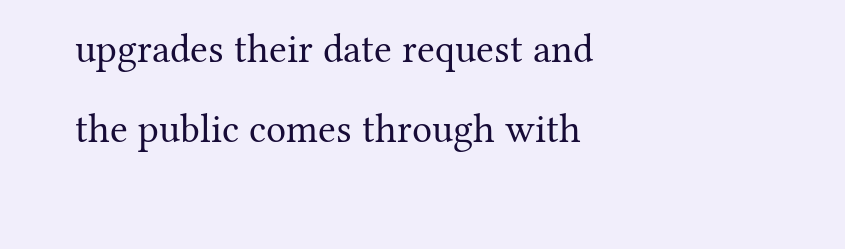upgrades their date request and the public comes through with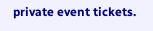private event tickets.